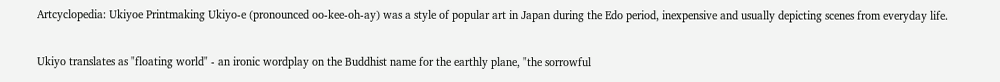Artcyclopedia: Ukiyoe Printmaking Ukiyo-e (pronounced oo-kee-oh-ay) was a style of popular art in Japan during the Edo period, inexpensive and usually depicting scenes from everyday life.

Ukiyo translates as "floating world" - an ironic wordplay on the Buddhist name for the earthly plane, "the sorrowful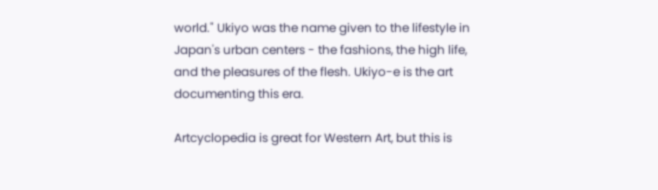world." Ukiyo was the name given to the lifestyle in Japan's urban centers - the fashions, the high life, and the pleasures of the flesh. Ukiyo-e is the art documenting this era.

Artcyclopedia is great for Western Art, but this is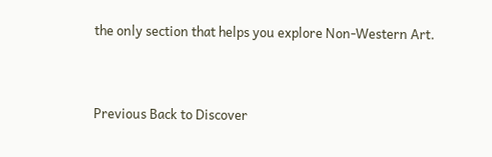the only section that helps you explore Non-Western Art.


Previous Back to Discover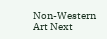Non-Western Art Next